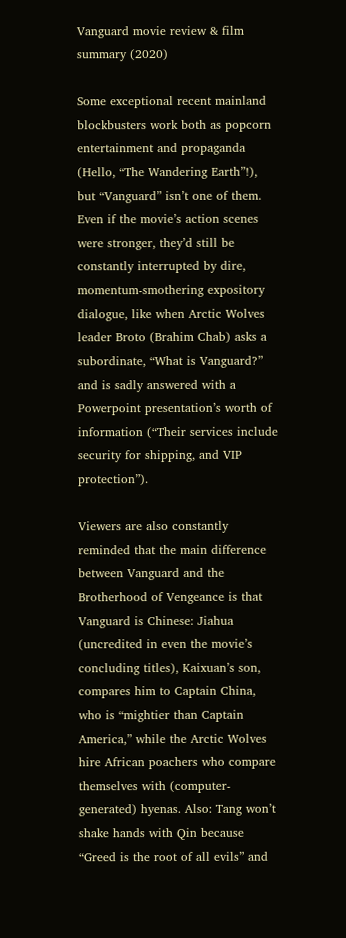Vanguard movie review & film summary (2020)

Some exceptional recent mainland blockbusters work both as popcorn entertainment and propaganda (Hello, “The Wandering Earth”!), but “Vanguard” isn’t one of them. Even if the movie’s action scenes were stronger, they’d still be constantly interrupted by dire, momentum-smothering expository dialogue, like when Arctic Wolves leader Broto (Brahim Chab) asks a subordinate, “What is Vanguard?” and is sadly answered with a Powerpoint presentation’s worth of information (“Their services include security for shipping, and VIP protection”).

Viewers are also constantly reminded that the main difference between Vanguard and the Brotherhood of Vengeance is that Vanguard is Chinese: Jiahua (uncredited in even the movie’s concluding titles), Kaixuan’s son, compares him to Captain China, who is “mightier than Captain America,” while the Arctic Wolves hire African poachers who compare themselves with (computer-generated) hyenas. Also: Tang won’t shake hands with Qin because “Greed is the root of all evils” and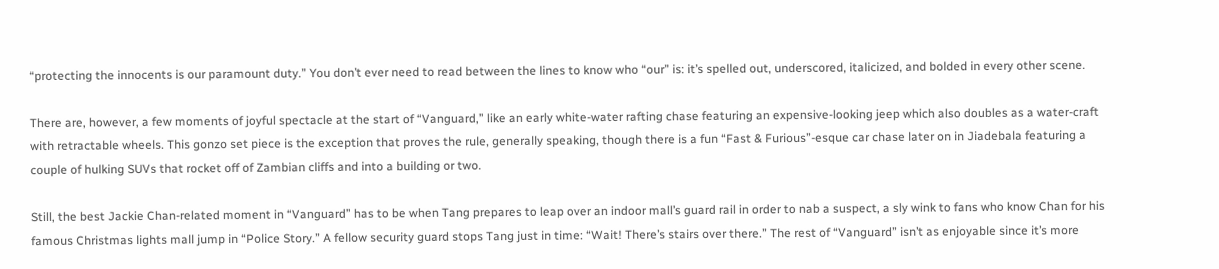“protecting the innocents is our paramount duty.” You don’t ever need to read between the lines to know who “our” is: it’s spelled out, underscored, italicized, and bolded in every other scene.

There are, however, a few moments of joyful spectacle at the start of “Vanguard,” like an early white-water rafting chase featuring an expensive-looking jeep which also doubles as a water-craft with retractable wheels. This gonzo set piece is the exception that proves the rule, generally speaking, though there is a fun “Fast & Furious”-esque car chase later on in Jiadebala featuring a couple of hulking SUVs that rocket off of Zambian cliffs and into a building or two.

Still, the best Jackie Chan-related moment in “Vanguard” has to be when Tang prepares to leap over an indoor mall’s guard rail in order to nab a suspect, a sly wink to fans who know Chan for his famous Christmas lights mall jump in “Police Story.” A fellow security guard stops Tang just in time: “Wait! There’s stairs over there.” The rest of “Vanguard” isn’t as enjoyable since it’s more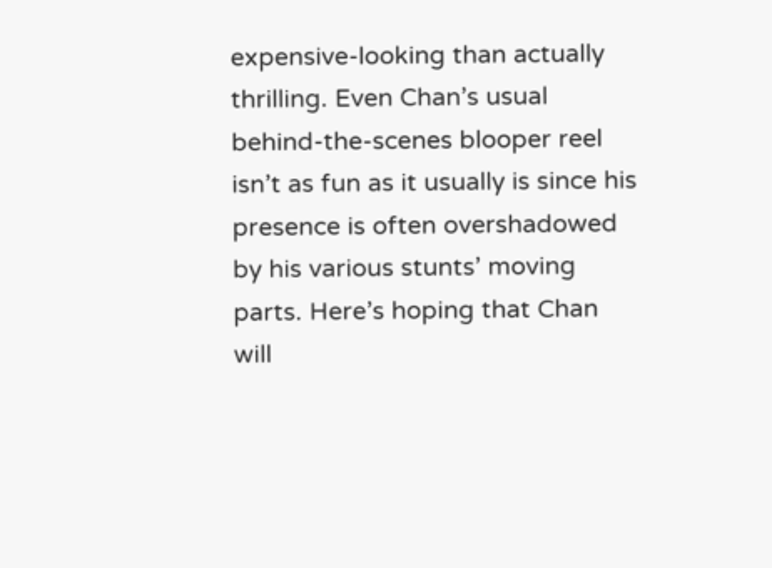expensive-looking than actually thrilling. Even Chan’s usual behind-the-scenes blooper reel isn’t as fun as it usually is since his presence is often overshadowed by his various stunts’ moving parts. Here’s hoping that Chan will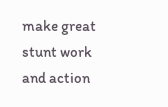make great stunt work and action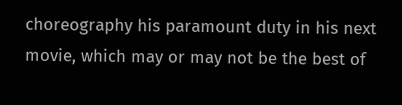choreography his paramount duty in his next movie, which may or may not be the best of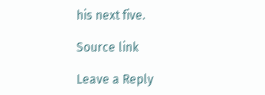his next five.

Source link

Leave a Reply